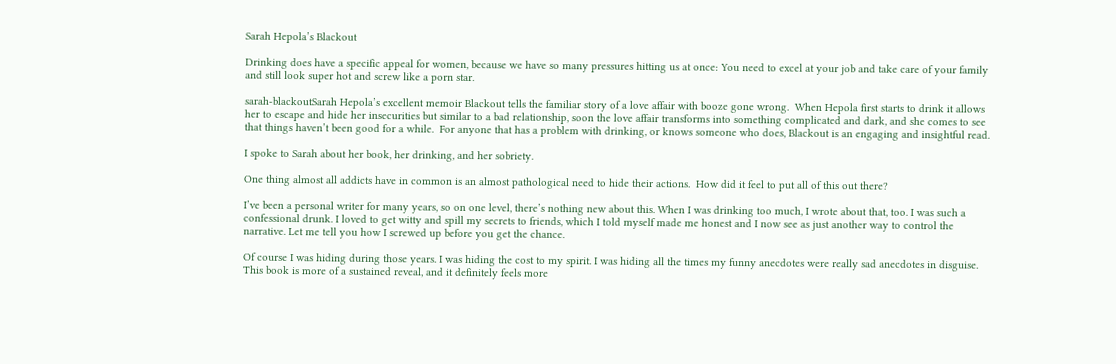Sarah Hepola’s Blackout

Drinking does have a specific appeal for women, because we have so many pressures hitting us at once: You need to excel at your job and take care of your family and still look super hot and screw like a porn star.

sarah-blackoutSarah Hepola’s excellent memoir Blackout tells the familiar story of a love affair with booze gone wrong.  When Hepola first starts to drink it allows her to escape and hide her insecurities but similar to a bad relationship, soon the love affair transforms into something complicated and dark, and she comes to see that things haven’t been good for a while.  For anyone that has a problem with drinking, or knows someone who does, Blackout is an engaging and insightful read.

I spoke to Sarah about her book, her drinking, and her sobriety.

One thing almost all addicts have in common is an almost pathological need to hide their actions.  How did it feel to put all of this out there?

I’ve been a personal writer for many years, so on one level, there’s nothing new about this. When I was drinking too much, I wrote about that, too. I was such a confessional drunk. I loved to get witty and spill my secrets to friends, which I told myself made me honest and I now see as just another way to control the narrative. Let me tell you how I screwed up before you get the chance.

Of course I was hiding during those years. I was hiding the cost to my spirit. I was hiding all the times my funny anecdotes were really sad anecdotes in disguise. This book is more of a sustained reveal, and it definitely feels more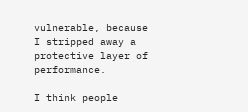vulnerable, because I stripped away a protective layer of performance.

I think people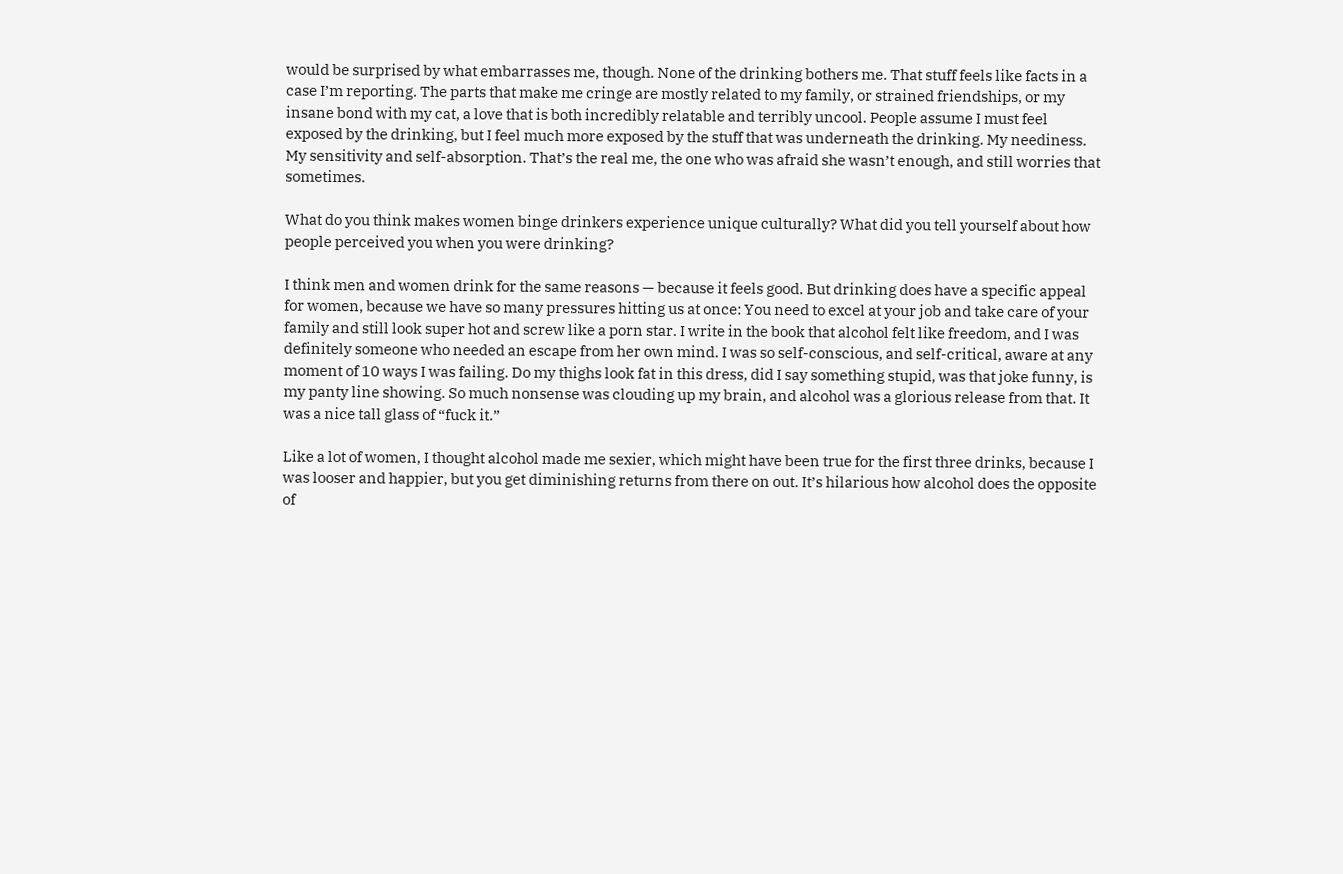would be surprised by what embarrasses me, though. None of the drinking bothers me. That stuff feels like facts in a case I’m reporting. The parts that make me cringe are mostly related to my family, or strained friendships, or my insane bond with my cat, a love that is both incredibly relatable and terribly uncool. People assume I must feel exposed by the drinking, but I feel much more exposed by the stuff that was underneath the drinking. My neediness. My sensitivity and self-absorption. That’s the real me, the one who was afraid she wasn’t enough, and still worries that sometimes.

What do you think makes women binge drinkers experience unique culturally? What did you tell yourself about how people perceived you when you were drinking?

I think men and women drink for the same reasons — because it feels good. But drinking does have a specific appeal for women, because we have so many pressures hitting us at once: You need to excel at your job and take care of your family and still look super hot and screw like a porn star. I write in the book that alcohol felt like freedom, and I was definitely someone who needed an escape from her own mind. I was so self-conscious, and self-critical, aware at any moment of 10 ways I was failing. Do my thighs look fat in this dress, did I say something stupid, was that joke funny, is my panty line showing. So much nonsense was clouding up my brain, and alcohol was a glorious release from that. It was a nice tall glass of “fuck it.”

Like a lot of women, I thought alcohol made me sexier, which might have been true for the first three drinks, because I was looser and happier, but you get diminishing returns from there on out. It’s hilarious how alcohol does the opposite of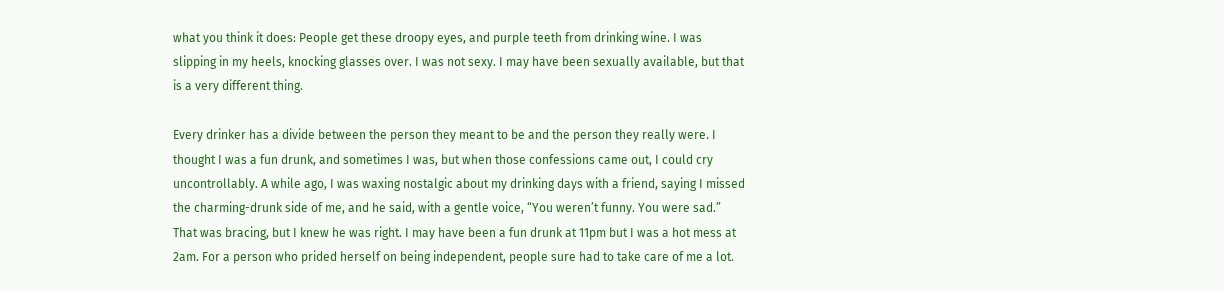what you think it does: People get these droopy eyes, and purple teeth from drinking wine. I was slipping in my heels, knocking glasses over. I was not sexy. I may have been sexually available, but that is a very different thing.

Every drinker has a divide between the person they meant to be and the person they really were. I thought I was a fun drunk, and sometimes I was, but when those confessions came out, I could cry uncontrollably. A while ago, I was waxing nostalgic about my drinking days with a friend, saying I missed the charming-drunk side of me, and he said, with a gentle voice, “You weren’t funny. You were sad.” That was bracing, but I knew he was right. I may have been a fun drunk at 11pm but I was a hot mess at 2am. For a person who prided herself on being independent, people sure had to take care of me a lot.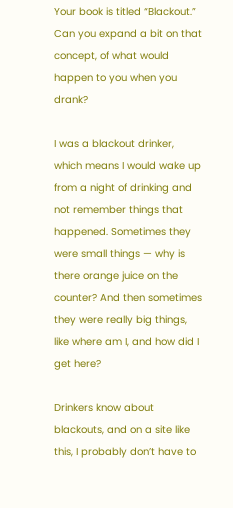Your book is titled “Blackout.” Can you expand a bit on that concept, of what would happen to you when you drank?

I was a blackout drinker, which means I would wake up from a night of drinking and not remember things that happened. Sometimes they were small things — why is there orange juice on the counter? And then sometimes they were really big things, like where am I, and how did I get here?

Drinkers know about blackouts, and on a site like this, I probably don’t have to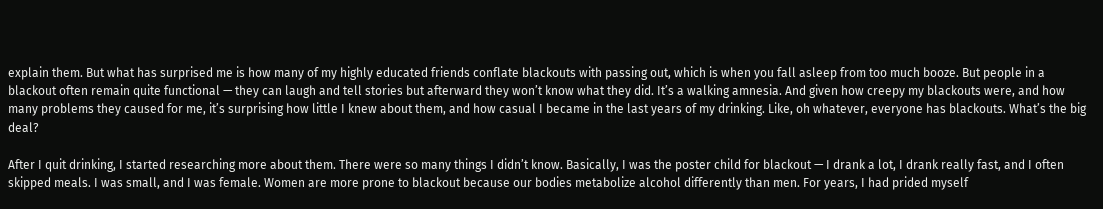explain them. But what has surprised me is how many of my highly educated friends conflate blackouts with passing out, which is when you fall asleep from too much booze. But people in a blackout often remain quite functional — they can laugh and tell stories but afterward they won’t know what they did. It’s a walking amnesia. And given how creepy my blackouts were, and how many problems they caused for me, it’s surprising how little I knew about them, and how casual I became in the last years of my drinking. Like, oh whatever, everyone has blackouts. What’s the big deal?

After I quit drinking, I started researching more about them. There were so many things I didn’t know. Basically, I was the poster child for blackout — I drank a lot, I drank really fast, and I often skipped meals. I was small, and I was female. Women are more prone to blackout because our bodies metabolize alcohol differently than men. For years, I had prided myself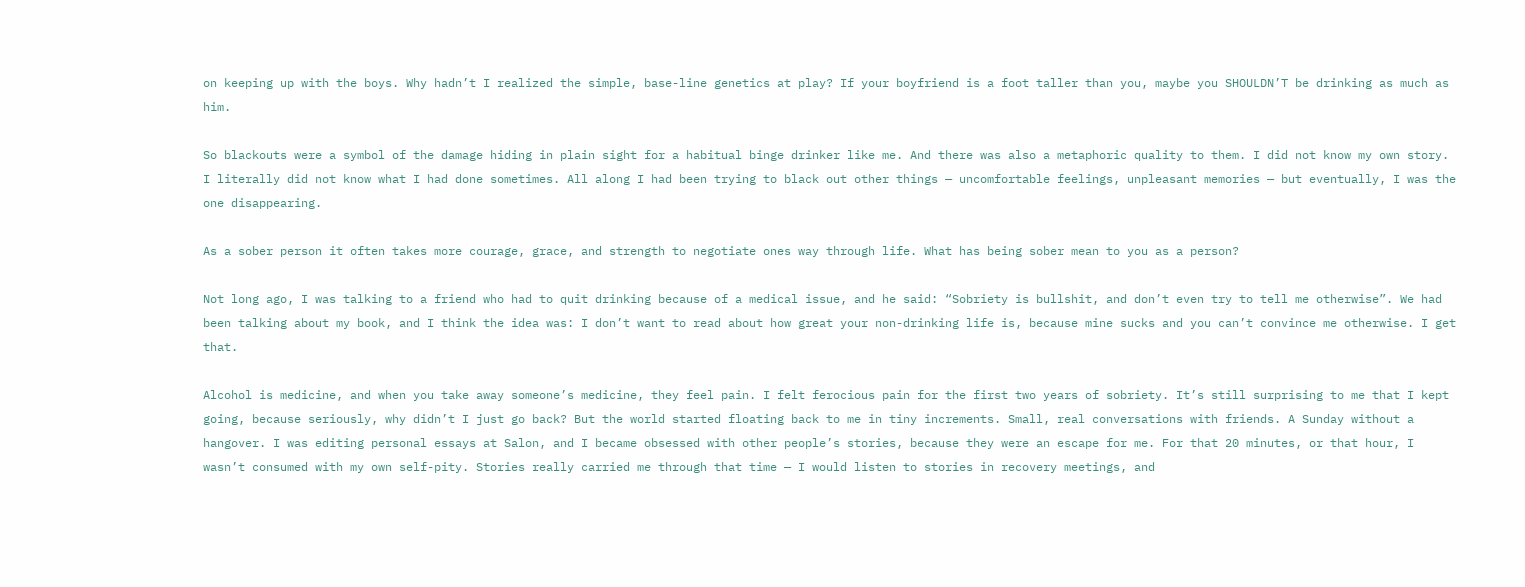on keeping up with the boys. Why hadn’t I realized the simple, base-line genetics at play? If your boyfriend is a foot taller than you, maybe you SHOULDN’T be drinking as much as him.

So blackouts were a symbol of the damage hiding in plain sight for a habitual binge drinker like me. And there was also a metaphoric quality to them. I did not know my own story. I literally did not know what I had done sometimes. All along I had been trying to black out other things — uncomfortable feelings, unpleasant memories — but eventually, I was the one disappearing.

As a sober person it often takes more courage, grace, and strength to negotiate ones way through life. What has being sober mean to you as a person?

Not long ago, I was talking to a friend who had to quit drinking because of a medical issue, and he said: “Sobriety is bullshit, and don’t even try to tell me otherwise”. We had been talking about my book, and I think the idea was: I don’t want to read about how great your non-drinking life is, because mine sucks and you can’t convince me otherwise. I get that.

Alcohol is medicine, and when you take away someone’s medicine, they feel pain. I felt ferocious pain for the first two years of sobriety. It’s still surprising to me that I kept going, because seriously, why didn’t I just go back? But the world started floating back to me in tiny increments. Small, real conversations with friends. A Sunday without a hangover. I was editing personal essays at Salon, and I became obsessed with other people’s stories, because they were an escape for me. For that 20 minutes, or that hour, I wasn’t consumed with my own self-pity. Stories really carried me through that time — I would listen to stories in recovery meetings, and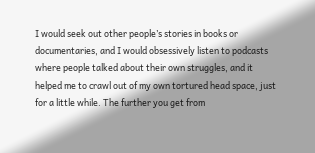I would seek out other people’s stories in books or documentaries, and I would obsessively listen to podcasts where people talked about their own struggles, and it helped me to crawl out of my own tortured head space, just for a little while. The further you get from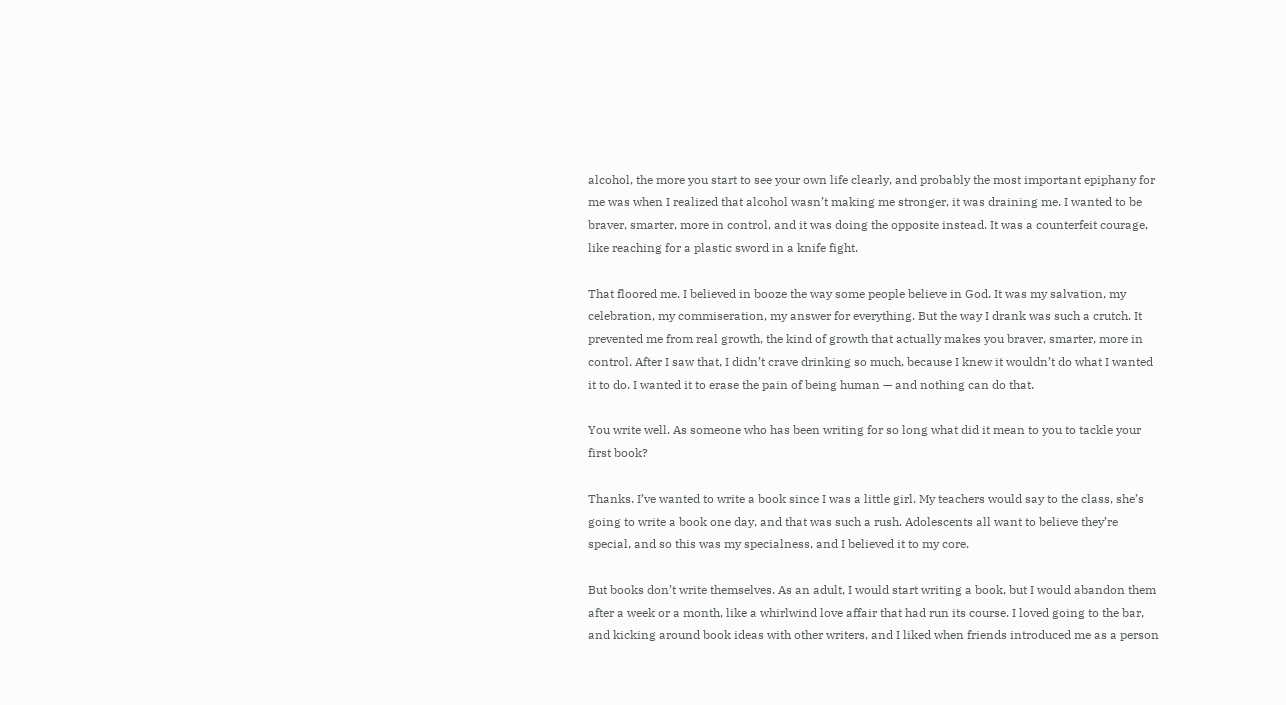alcohol, the more you start to see your own life clearly, and probably the most important epiphany for me was when I realized that alcohol wasn’t making me stronger, it was draining me. I wanted to be braver, smarter, more in control, and it was doing the opposite instead. It was a counterfeit courage, like reaching for a plastic sword in a knife fight.

That floored me. I believed in booze the way some people believe in God. It was my salvation, my celebration, my commiseration, my answer for everything. But the way I drank was such a crutch. It prevented me from real growth, the kind of growth that actually makes you braver, smarter, more in control. After I saw that, I didn’t crave drinking so much, because I knew it wouldn’t do what I wanted it to do. I wanted it to erase the pain of being human — and nothing can do that.

You write well. As someone who has been writing for so long what did it mean to you to tackle your first book?

Thanks. I’ve wanted to write a book since I was a little girl. My teachers would say to the class, she’s going to write a book one day, and that was such a rush. Adolescents all want to believe they’re special, and so this was my specialness, and I believed it to my core.

But books don’t write themselves. As an adult, I would start writing a book, but I would abandon them after a week or a month, like a whirlwind love affair that had run its course. I loved going to the bar, and kicking around book ideas with other writers, and I liked when friends introduced me as a person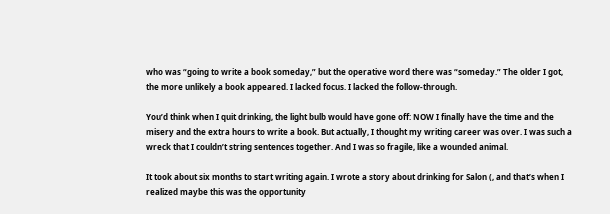who was “going to write a book someday,” but the operative word there was “someday.” The older I got, the more unlikely a book appeared. I lacked focus. I lacked the follow-through.

You’d think when I quit drinking, the light bulb would have gone off: NOW I finally have the time and the misery and the extra hours to write a book. But actually, I thought my writing career was over. I was such a wreck that I couldn’t string sentences together. And I was so fragile, like a wounded animal.

It took about six months to start writing again. I wrote a story about drinking for Salon (, and that’s when I realized maybe this was the opportunity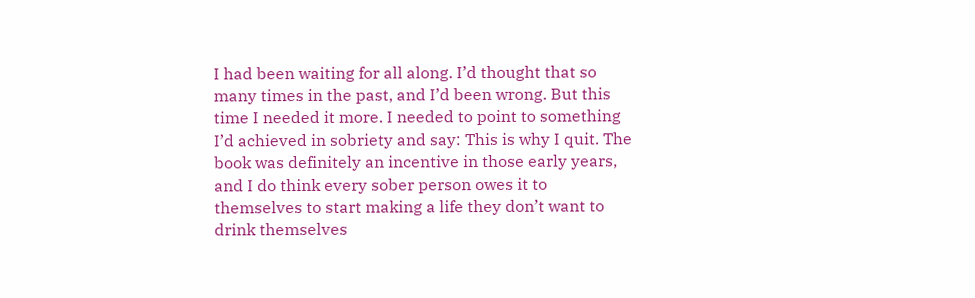I had been waiting for all along. I’d thought that so many times in the past, and I’d been wrong. But this time I needed it more. I needed to point to something I’d achieved in sobriety and say: This is why I quit. The book was definitely an incentive in those early years, and I do think every sober person owes it to themselves to start making a life they don’t want to drink themselves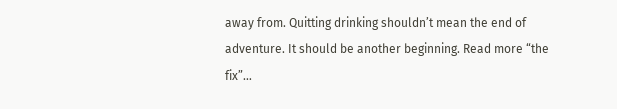away from. Quitting drinking shouldn’t mean the end of adventure. It should be another beginning. Read more “the fix”…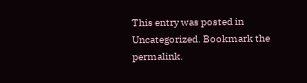This entry was posted in Uncategorized. Bookmark the permalink.